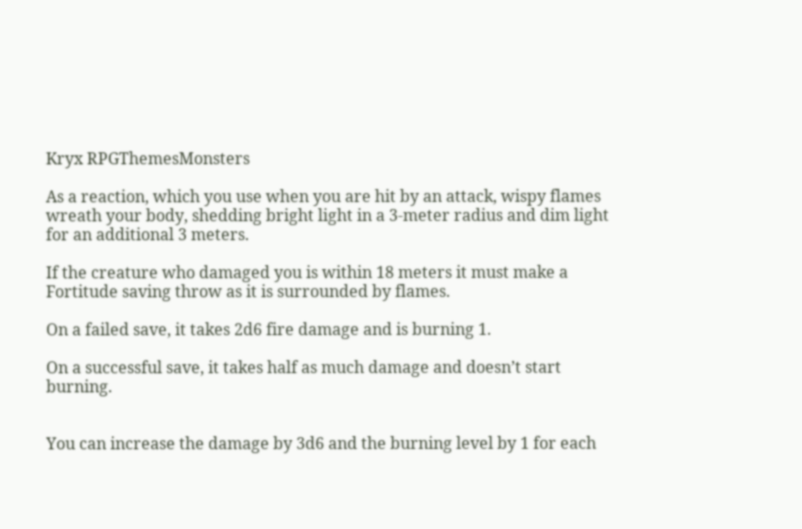Kryx RPGThemesMonsters

As a reaction, which you use when you are hit by an attack, wispy flames wreath your body, shedding bright light in a 3-meter radius and dim light for an additional 3 meters.

If the creature who damaged you is within 18 meters it must make a Fortitude saving throw as it is surrounded by flames.

On a failed save, it takes 2d6 fire damage and is burning 1.

On a successful save, it takes half as much damage and doesn’t start burning.


You can increase the damage by 3d6 and the burning level by 1 for each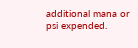additional mana or psi expended.